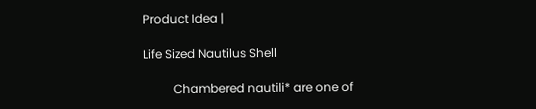Product Idea |

Life Sized Nautilus Shell

          Chambered nautili* are one of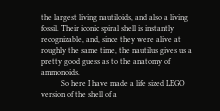the largest living nautiloids, and also a living fossil. Their iconic spiral shell is instantly recognizable, and, since they were alive at roughly the same time, the nautilus gives us a pretty good guess as to the anatomy of ammonoids.
          So here I have made a life sized LEGO version of the shell of a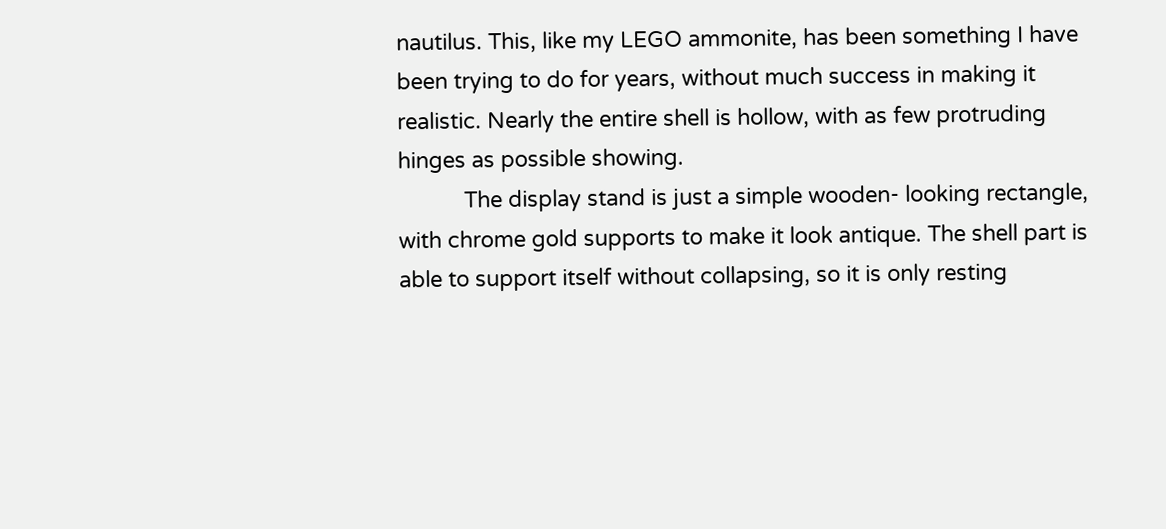nautilus. This, like my LEGO ammonite, has been something I have been trying to do for years, without much success in making it realistic. Nearly the entire shell is hollow, with as few protruding hinges as possible showing.
           The display stand is just a simple wooden- looking rectangle, with chrome gold supports to make it look antique. The shell part is able to support itself without collapsing, so it is only resting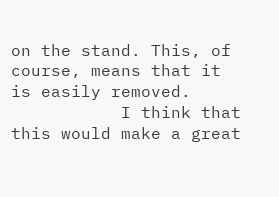on the stand. This, of course, means that it is easily removed.
           I think that this would make a great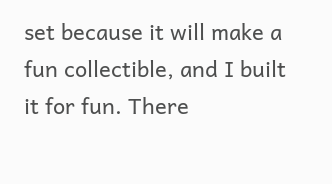set because it will make a fun collectible, and I built it for fun. There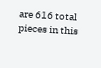are 616 total pieces in this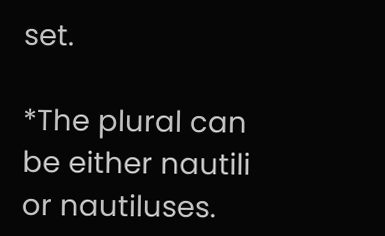set.

*The plural can be either nautili or nautiluses.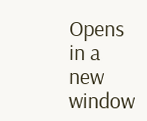Opens in a new window